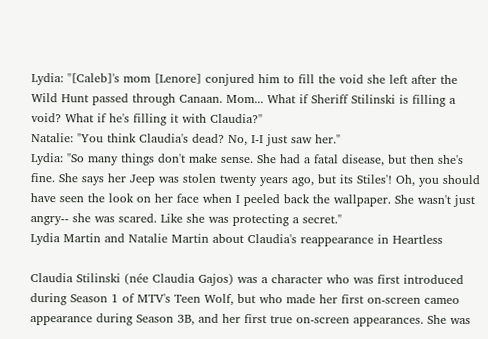Lydia: "[Caleb]'s mom [Lenore] conjured him to fill the void she left after the Wild Hunt passed through Canaan. Mom... What if Sheriff Stilinski is filling a void? What if he's filling it with Claudia?"
Natalie: "You think Claudia's dead? No, I-I just saw her."
Lydia: "So many things don't make sense. She had a fatal disease, but then she's fine. She says her Jeep was stolen twenty years ago, but its Stiles'! Oh, you should have seen the look on her face when I peeled back the wallpaper. She wasn't just angry-- she was scared. Like she was protecting a secret."
Lydia Martin and Natalie Martin about Claudia's reappearance in Heartless

Claudia Stilinski (née Claudia Gajos) was a character who was first introduced during Season 1 of MTV's Teen Wolf, but who made her first on-screen cameo appearance during Season 3B, and her first true on-screen appearances. She was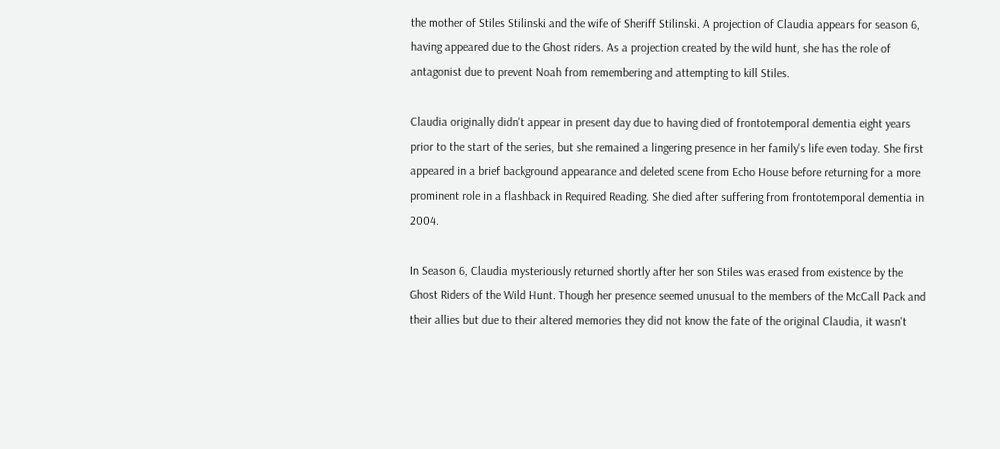the mother of Stiles Stilinski and the wife of Sheriff Stilinski. A projection of Claudia appears for season 6, having appeared due to the Ghost riders. As a projection created by the wild hunt, she has the role of antagonist due to prevent Noah from remembering and attempting to kill Stiles.

Claudia originally didn't appear in present day due to having died of frontotemporal dementia eight years prior to the start of the series, but she remained a lingering presence in her family's life even today. She first appeared in a brief background appearance and deleted scene from Echo House before returning for a more prominent role in a flashback in Required Reading. She died after suffering from frontotemporal dementia in 2004.

In Season 6, Claudia mysteriously returned shortly after her son Stiles was erased from existence by the Ghost Riders of the Wild Hunt. Though her presence seemed unusual to the members of the McCall Pack and their allies but due to their altered memories they did not know the fate of the original Claudia, it wasn't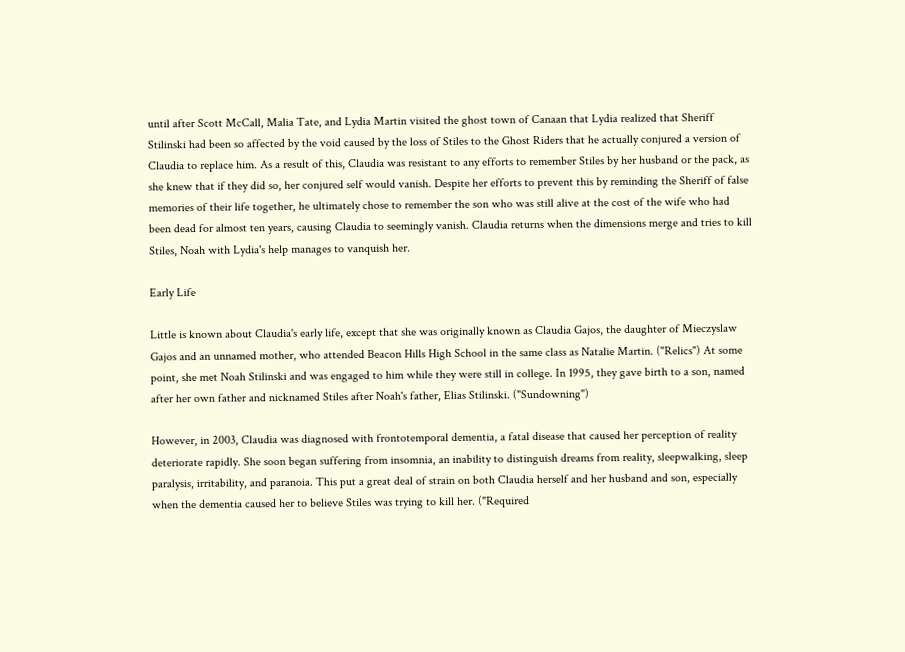until after Scott McCall, Malia Tate, and Lydia Martin visited the ghost town of Canaan that Lydia realized that Sheriff Stilinski had been so affected by the void caused by the loss of Stiles to the Ghost Riders that he actually conjured a version of Claudia to replace him. As a result of this, Claudia was resistant to any efforts to remember Stiles by her husband or the pack, as she knew that if they did so, her conjured self would vanish. Despite her efforts to prevent this by reminding the Sheriff of false memories of their life together, he ultimately chose to remember the son who was still alive at the cost of the wife who had been dead for almost ten years, causing Claudia to seemingly vanish. Claudia returns when the dimensions merge and tries to kill Stiles, Noah with Lydia's help manages to vanquish her.

Early Life

Little is known about Claudia's early life, except that she was originally known as Claudia Gajos, the daughter of Mieczyslaw Gajos and an unnamed mother, who attended Beacon Hills High School in the same class as Natalie Martin. ("Relics") At some point, she met Noah Stilinski and was engaged to him while they were still in college. In 1995, they gave birth to a son, named after her own father and nicknamed Stiles after Noah's father, Elias Stilinski. ("Sundowning")

However, in 2003, Claudia was diagnosed with frontotemporal dementia, a fatal disease that caused her perception of reality deteriorate rapidly. She soon began suffering from insomnia, an inability to distinguish dreams from reality, sleepwalking, sleep paralysis, irritability, and paranoia. This put a great deal of strain on both Claudia herself and her husband and son, especially when the dementia caused her to believe Stiles was trying to kill her. ("Required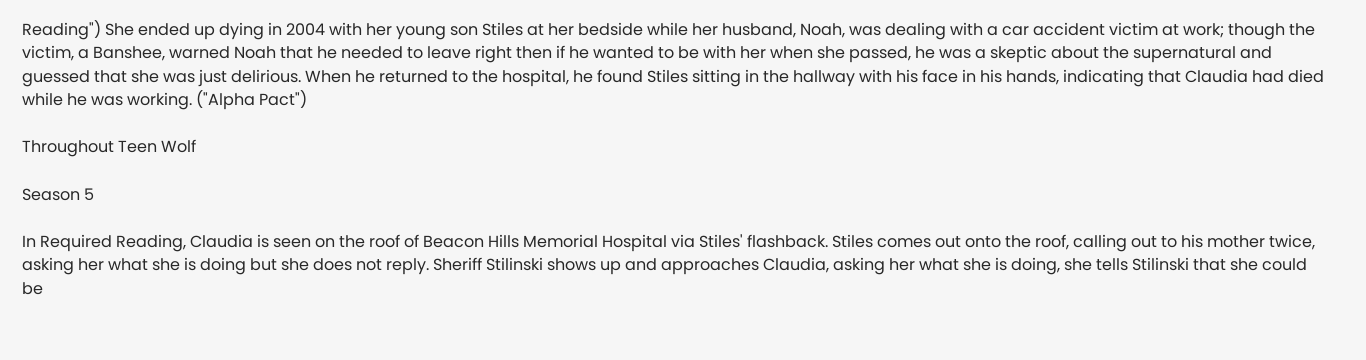Reading") She ended up dying in 2004 with her young son Stiles at her bedside while her husband, Noah, was dealing with a car accident victim at work; though the victim, a Banshee, warned Noah that he needed to leave right then if he wanted to be with her when she passed, he was a skeptic about the supernatural and guessed that she was just delirious. When he returned to the hospital, he found Stiles sitting in the hallway with his face in his hands, indicating that Claudia had died while he was working. ("Alpha Pact")

Throughout Teen Wolf

Season 5

In Required Reading, Claudia is seen on the roof of Beacon Hills Memorial Hospital via Stiles' flashback. Stiles comes out onto the roof, calling out to his mother twice, asking her what she is doing but she does not reply. Sheriff Stilinski shows up and approaches Claudia, asking her what she is doing, she tells Stilinski that she could be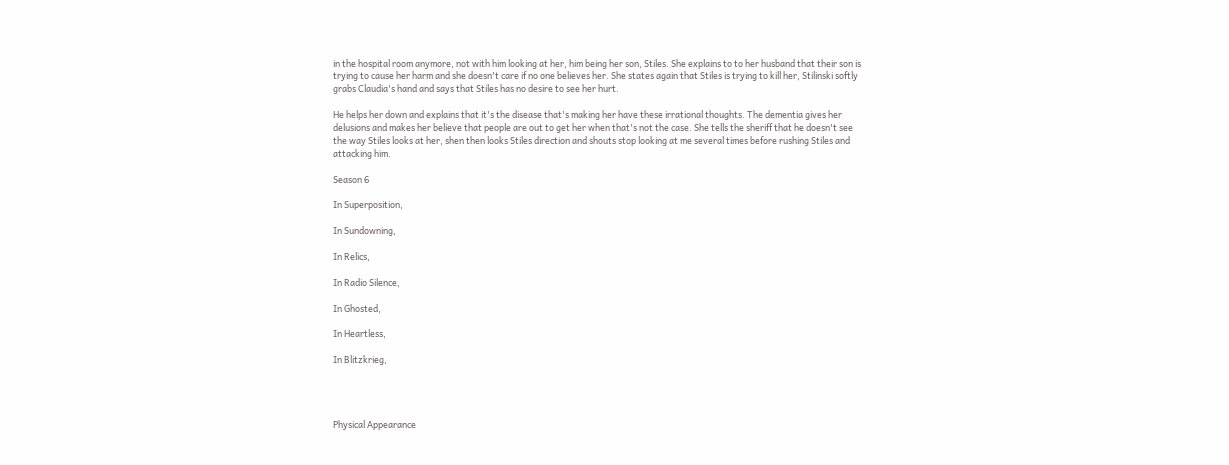in the hospital room anymore, not with him looking at her, him being her son, Stiles. She explains to to her husband that their son is trying to cause her harm and she doesn't care if no one believes her. She states again that Stiles is trying to kill her, Stilinski softly grabs Claudia's hand and says that Stiles has no desire to see her hurt.

He helps her down and explains that it's the disease that's making her have these irrational thoughts. The dementia gives her delusions and makes her believe that people are out to get her when that's not the case. She tells the sheriff that he doesn't see the way Stiles looks at her, shen then looks Stiles direction and shouts stop looking at me several times before rushing Stiles and attacking him.

Season 6

In Superposition,

In Sundowning,

In Relics,

In Radio Silence,

In Ghosted,

In Heartless,

In Blitzkrieg,




Physical Appearance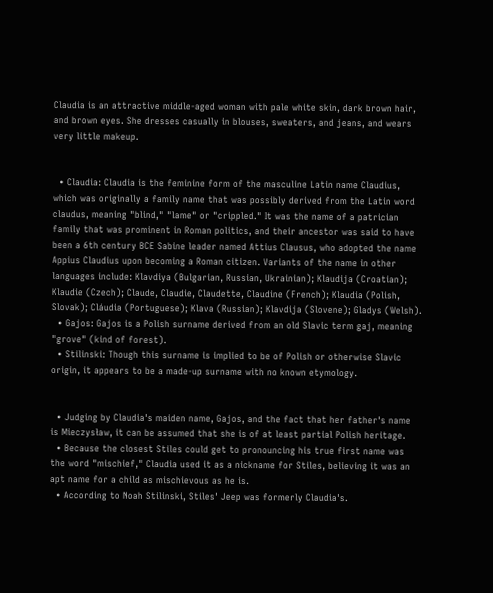Claudia is an attractive middle-aged woman with pale white skin, dark brown hair, and brown eyes. She dresses casually in blouses, sweaters, and jeans, and wears very little makeup.


  • Claudia: Claudia is the feminine form of the masculine Latin name Claudius, which was originally a family name that was possibly derived from the Latin word claudus, meaning "blind," "lame" or "crippled." It was the name of a patrician family that was prominent in Roman politics, and their ancestor was said to have been a 6th century BCE Sabine leader named Attius Clausus, who adopted the name Appius Claudius upon becoming a Roman citizen. Variants of the name in other languages include: Klavdiya (Bulgarian, Russian, Ukrainian); Klaudija (Croatian); Klaudie (Czech); Claude, Claudie, Claudette, Claudine (French); Klaudia (Polish, Slovak); Cláudia (Portuguese); Klava (Russian); Klavdija (Slovene); Gladys (Welsh).
  • Gajos: Gajos is a Polish surname derived from an old Slavic term gaj, meaning "grove" (kind of forest).
  • Stilinski: Though this surname is implied to be of Polish or otherwise Slavic origin, it appears to be a made-up surname with no known etymology.


  • Judging by Claudia's maiden name, Gajos, and the fact that her father's name is Mieczysław, it can be assumed that she is of at least partial Polish heritage.
  • Because the closest Stiles could get to pronouncing his true first name was the word "mischief," Claudia used it as a nickname for Stiles, believing it was an apt name for a child as mischievous as he is.
  • According to Noah Stilinski, Stiles' Jeep was formerly Claudia's.